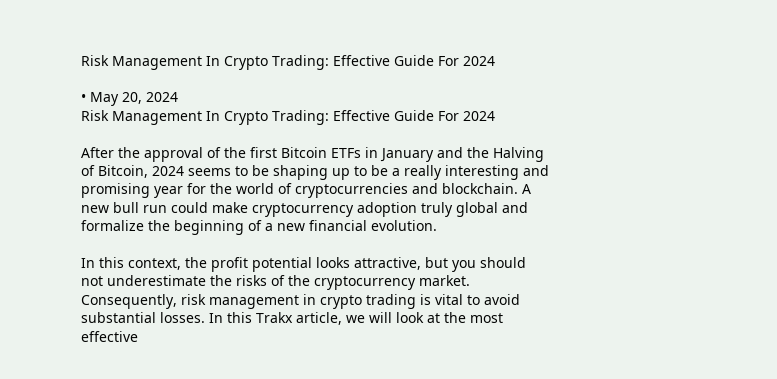Risk Management In Crypto Trading: Effective Guide For 2024

• May 20, 2024
Risk Management In Crypto Trading: Effective Guide For 2024

After the approval of the first Bitcoin ETFs in January and the Halving of Bitcoin, 2024 seems to be shaping up to be a really interesting and promising year for the world of cryptocurrencies and blockchain. A new bull run could make cryptocurrency adoption truly global and formalize the beginning of a new financial evolution.

In this context, the profit potential looks attractive, but you should not underestimate the risks of the cryptocurrency market. Consequently, risk management in crypto trading is vital to avoid substantial losses. In this Trakx article, we will look at the most effective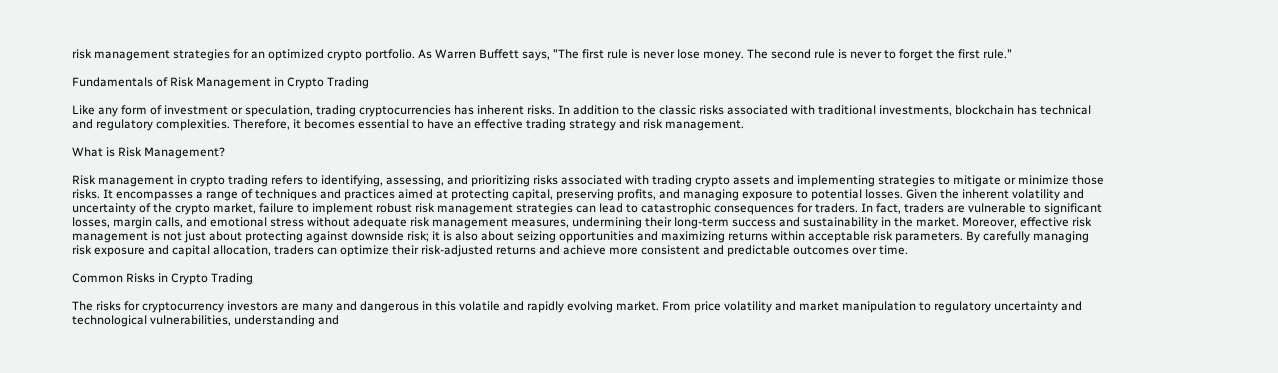risk management strategies for an optimized crypto portfolio. As Warren Buffett says, "The first rule is never lose money. The second rule is never to forget the first rule."

Fundamentals of Risk Management in Crypto Trading

Like any form of investment or speculation, trading cryptocurrencies has inherent risks. In addition to the classic risks associated with traditional investments, blockchain has technical and regulatory complexities. Therefore, it becomes essential to have an effective trading strategy and risk management.

What is Risk Management?

Risk management in crypto trading refers to identifying, assessing, and prioritizing risks associated with trading crypto assets and implementing strategies to mitigate or minimize those risks. It encompasses a range of techniques and practices aimed at protecting capital, preserving profits, and managing exposure to potential losses. Given the inherent volatility and uncertainty of the crypto market, failure to implement robust risk management strategies can lead to catastrophic consequences for traders. In fact, traders are vulnerable to significant losses, margin calls, and emotional stress without adequate risk management measures, undermining their long-term success and sustainability in the market. Moreover, effective risk management is not just about protecting against downside risk; it is also about seizing opportunities and maximizing returns within acceptable risk parameters. By carefully managing risk exposure and capital allocation, traders can optimize their risk-adjusted returns and achieve more consistent and predictable outcomes over time.

Common Risks in Crypto Trading

The risks for cryptocurrency investors are many and dangerous in this volatile and rapidly evolving market. From price volatility and market manipulation to regulatory uncertainty and technological vulnerabilities, understanding and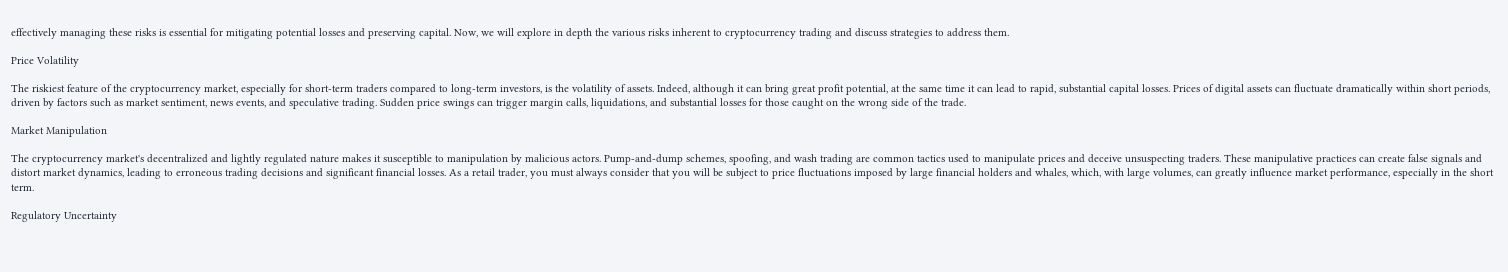effectively managing these risks is essential for mitigating potential losses and preserving capital. Now, we will explore in depth the various risks inherent to cryptocurrency trading and discuss strategies to address them.

Price Volatility

The riskiest feature of the cryptocurrency market, especially for short-term traders compared to long-term investors, is the volatility of assets. Indeed, although it can bring great profit potential, at the same time it can lead to rapid, substantial capital losses. Prices of digital assets can fluctuate dramatically within short periods, driven by factors such as market sentiment, news events, and speculative trading. Sudden price swings can trigger margin calls, liquidations, and substantial losses for those caught on the wrong side of the trade.

Market Manipulation

The cryptocurrency market's decentralized and lightly regulated nature makes it susceptible to manipulation by malicious actors. Pump-and-dump schemes, spoofing, and wash trading are common tactics used to manipulate prices and deceive unsuspecting traders. These manipulative practices can create false signals and distort market dynamics, leading to erroneous trading decisions and significant financial losses. As a retail trader, you must always consider that you will be subject to price fluctuations imposed by large financial holders and whales, which, with large volumes, can greatly influence market performance, especially in the short term.

Regulatory Uncertainty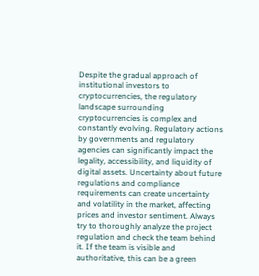Despite the gradual approach of institutional investors to cryptocurrencies, the regulatory landscape surrounding cryptocurrencies is complex and constantly evolving. Regulatory actions by governments and regulatory agencies can significantly impact the legality, accessibility, and liquidity of digital assets. Uncertainty about future regulations and compliance requirements can create uncertainty and volatility in the market, affecting prices and investor sentiment. Always try to thoroughly analyze the project regulation and check the team behind it. If the team is visible and authoritative, this can be a green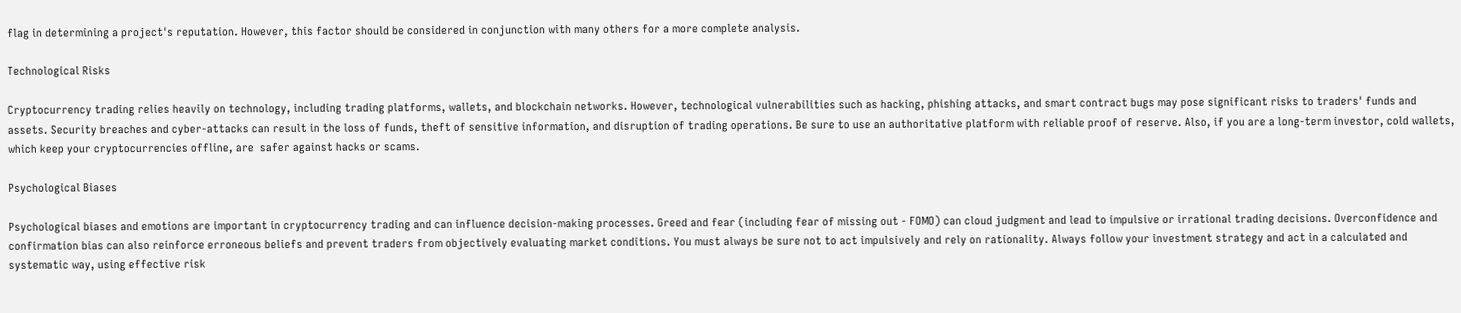flag in determining a project's reputation. However, this factor should be considered in conjunction with many others for a more complete analysis.

Technological Risks

Cryptocurrency trading relies heavily on technology, including trading platforms, wallets, and blockchain networks. However, technological vulnerabilities such as hacking, phishing attacks, and smart contract bugs may pose significant risks to traders' funds and assets. Security breaches and cyber-attacks can result in the loss of funds, theft of sensitive information, and disruption of trading operations. Be sure to use an authoritative platform with reliable proof of reserve. Also, if you are a long-term investor, cold wallets, which keep your cryptocurrencies offline, are  safer against hacks or scams.

Psychological Biases

Psychological biases and emotions are important in cryptocurrency trading and can influence decision-making processes. Greed and fear (including fear of missing out - FOMO) can cloud judgment and lead to impulsive or irrational trading decisions. Overconfidence and confirmation bias can also reinforce erroneous beliefs and prevent traders from objectively evaluating market conditions. You must always be sure not to act impulsively and rely on rationality. Always follow your investment strategy and act in a calculated and systematic way, using effective risk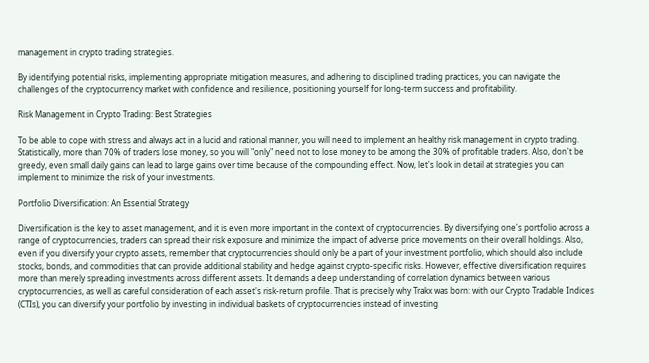management in crypto trading strategies.

By identifying potential risks, implementing appropriate mitigation measures, and adhering to disciplined trading practices, you can navigate the challenges of the cryptocurrency market with confidence and resilience, positioning yourself for long-term success and profitability.

Risk Management in Crypto Trading: Best Strategies

To be able to cope with stress and always act in a lucid and rational manner, you will need to implement an healthy risk management in crypto trading. Statistically, more than 70% of traders lose money, so you will "only" need not to lose money to be among the 30% of profitable traders. Also, don't be greedy, even small daily gains can lead to large gains over time because of the compounding effect. Now, let's look in detail at strategies you can implement to minimize the risk of your investments.

Portfolio Diversification: An Essential Strategy

Diversification is the key to asset management, and it is even more important in the context of cryptocurrencies. By diversifying one's portfolio across a range of cryptocurrencies, traders can spread their risk exposure and minimize the impact of adverse price movements on their overall holdings. Also, even if you diversify your crypto assets, remember that cryptocurrencies should only be a part of your investment portfolio, which should also include stocks, bonds, and commodities that can provide additional stability and hedge against crypto-specific risks. However, effective diversification requires more than merely spreading investments across different assets. It demands a deep understanding of correlation dynamics between various cryptocurrencies, as well as careful consideration of each asset's risk-return profile. That is precisely why Trakx was born: with our Crypto Tradable Indices (CTIs), you can diversify your portfolio by investing in individual baskets of cryptocurrencies instead of investing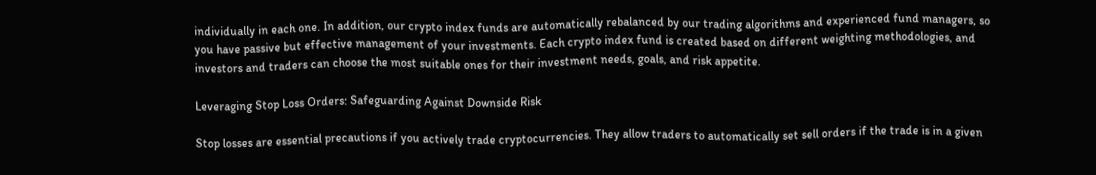individually in each one. In addition, our crypto index funds are automatically rebalanced by our trading algorithms and experienced fund managers, so you have passive but effective management of your investments. Each crypto index fund is created based on different weighting methodologies, and investors and traders can choose the most suitable ones for their investment needs, goals, and risk appetite.

Leveraging Stop Loss Orders: Safeguarding Against Downside Risk

Stop losses are essential precautions if you actively trade cryptocurrencies. They allow traders to automatically set sell orders if the trade is in a given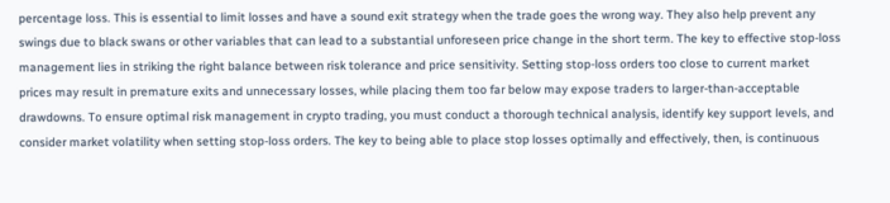percentage loss. This is essential to limit losses and have a sound exit strategy when the trade goes the wrong way. They also help prevent any swings due to black swans or other variables that can lead to a substantial unforeseen price change in the short term. The key to effective stop-loss management lies in striking the right balance between risk tolerance and price sensitivity. Setting stop-loss orders too close to current market prices may result in premature exits and unnecessary losses, while placing them too far below may expose traders to larger-than-acceptable drawdowns. To ensure optimal risk management in crypto trading, you must conduct a thorough technical analysis, identify key support levels, and consider market volatility when setting stop-loss orders. The key to being able to place stop losses optimally and effectively, then, is continuous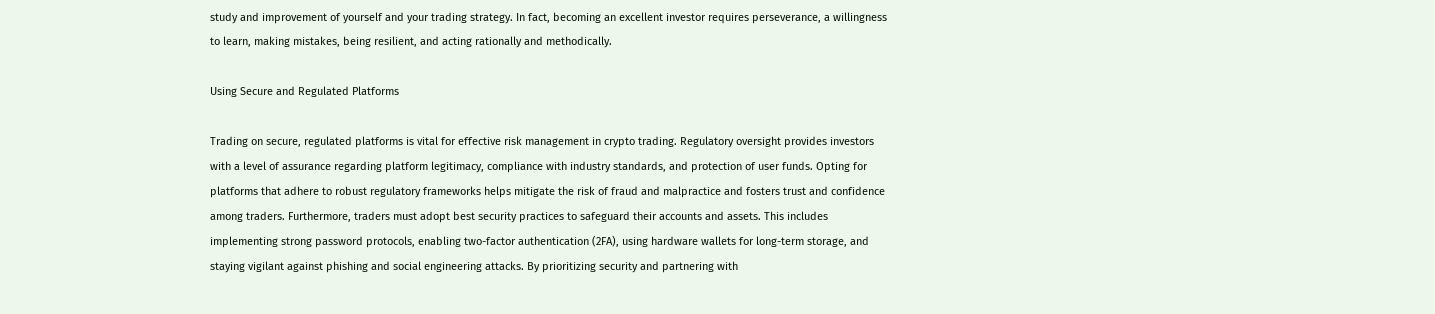study and improvement of yourself and your trading strategy. In fact, becoming an excellent investor requires perseverance, a willingness to learn, making mistakes, being resilient, and acting rationally and methodically.

Using Secure and Regulated Platforms

Trading on secure, regulated platforms is vital for effective risk management in crypto trading. Regulatory oversight provides investors with a level of assurance regarding platform legitimacy, compliance with industry standards, and protection of user funds. Opting for platforms that adhere to robust regulatory frameworks helps mitigate the risk of fraud and malpractice and fosters trust and confidence among traders. Furthermore, traders must adopt best security practices to safeguard their accounts and assets. This includes implementing strong password protocols, enabling two-factor authentication (2FA), using hardware wallets for long-term storage, and staying vigilant against phishing and social engineering attacks. By prioritizing security and partnering with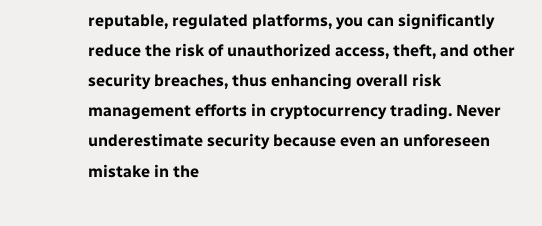reputable, regulated platforms, you can significantly reduce the risk of unauthorized access, theft, and other security breaches, thus enhancing overall risk management efforts in cryptocurrency trading. Never underestimate security because even an unforeseen mistake in the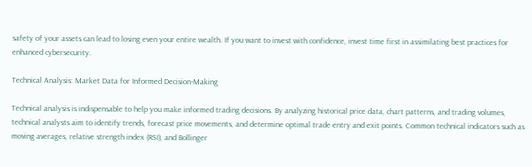safety of your assets can lead to losing even your entire wealth. If you want to invest with confidence, invest time first in assimilating best practices for enhanced cybersecurity.

Technical Analysis: Market Data for Informed Decision-Making

Technical analysis is indispensable to help you make informed trading decisions. By analyzing historical price data, chart patterns, and trading volumes, technical analysts aim to identify trends, forecast price movements, and determine optimal trade entry and exit points. Common technical indicators such as moving averages, relative strength index (RSI), and Bollinger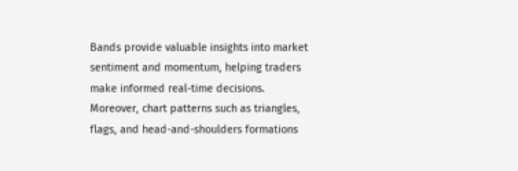Bands provide valuable insights into market sentiment and momentum, helping traders make informed real-time decisions. Moreover, chart patterns such as triangles, flags, and head-and-shoulders formations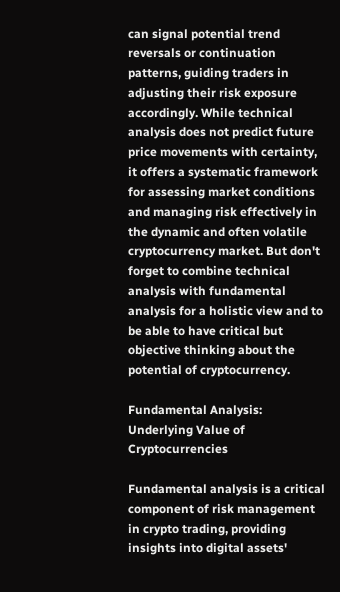can signal potential trend reversals or continuation patterns, guiding traders in adjusting their risk exposure accordingly. While technical analysis does not predict future price movements with certainty, it offers a systematic framework for assessing market conditions and managing risk effectively in the dynamic and often volatile cryptocurrency market. But don't forget to combine technical analysis with fundamental analysis for a holistic view and to be able to have critical but objective thinking about the potential of cryptocurrency.

Fundamental Analysis: Underlying Value of Cryptocurrencies

Fundamental analysis is a critical component of risk management in crypto trading, providing insights into digital assets'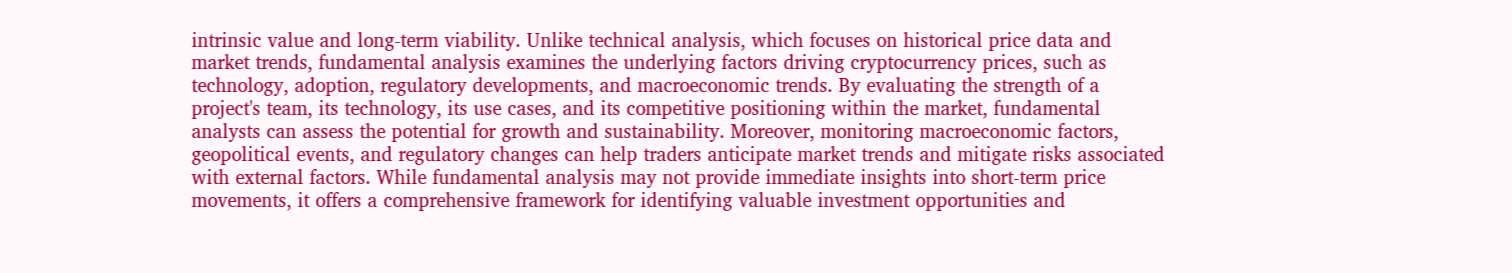intrinsic value and long-term viability. Unlike technical analysis, which focuses on historical price data and market trends, fundamental analysis examines the underlying factors driving cryptocurrency prices, such as technology, adoption, regulatory developments, and macroeconomic trends. By evaluating the strength of a project's team, its technology, its use cases, and its competitive positioning within the market, fundamental analysts can assess the potential for growth and sustainability. Moreover, monitoring macroeconomic factors, geopolitical events, and regulatory changes can help traders anticipate market trends and mitigate risks associated with external factors. While fundamental analysis may not provide immediate insights into short-term price movements, it offers a comprehensive framework for identifying valuable investment opportunities and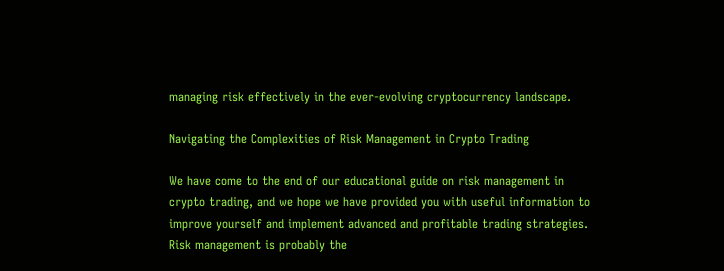managing risk effectively in the ever-evolving cryptocurrency landscape.

Navigating the Complexities of Risk Management in Crypto Trading

We have come to the end of our educational guide on risk management in crypto trading, and we hope we have provided you with useful information to improve yourself and implement advanced and profitable trading strategies. Risk management is probably the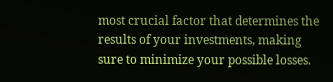most crucial factor that determines the results of your investments, making sure to minimize your possible losses.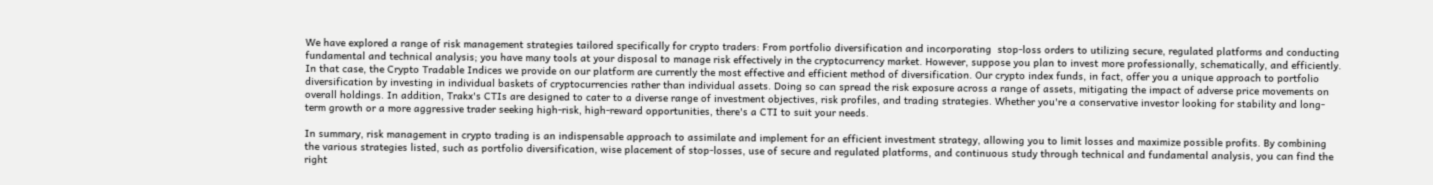We have explored a range of risk management strategies tailored specifically for crypto traders: From portfolio diversification and incorporating  stop-loss orders to utilizing secure, regulated platforms and conducting fundamental and technical analysis; you have many tools at your disposal to manage risk effectively in the cryptocurrency market. However, suppose you plan to invest more professionally, schematically, and efficiently. In that case, the Crypto Tradable Indices we provide on our platform are currently the most effective and efficient method of diversification. Our crypto index funds, in fact, offer you a unique approach to portfolio diversification by investing in individual baskets of cryptocurrencies rather than individual assets. Doing so can spread the risk exposure across a range of assets, mitigating the impact of adverse price movements on overall holdings. In addition, Trakx's CTIs are designed to cater to a diverse range of investment objectives, risk profiles, and trading strategies. Whether you're a conservative investor looking for stability and long-term growth or a more aggressive trader seeking high-risk, high-reward opportunities, there's a CTI to suit your needs.

In summary, risk management in crypto trading is an indispensable approach to assimilate and implement for an efficient investment strategy, allowing you to limit losses and maximize possible profits. By combining the various strategies listed, such as portfolio diversification, wise placement of stop-losses, use of secure and regulated platforms, and continuous study through technical and fundamental analysis, you can find the right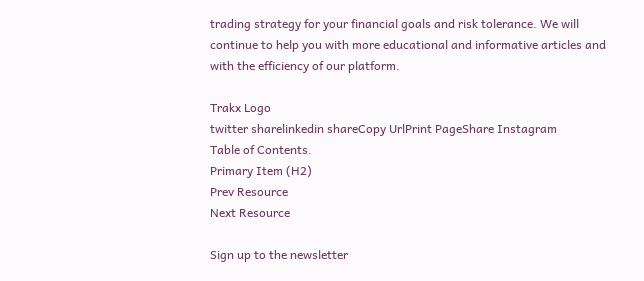trading strategy for your financial goals and risk tolerance. We will continue to help you with more educational and informative articles and with the efficiency of our platform.

Trakx Logo
twitter sharelinkedin shareCopy UrlPrint PageShare Instagram
Table of Contents.
Primary Item (H2)
Prev Resource
Next Resource

Sign up to the newsletter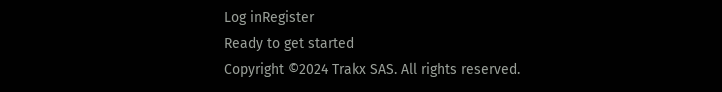Log inRegister
Ready to get started
Copyright ©2024 Trakx SAS. All rights reserved.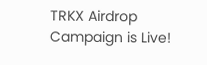TRKX Airdrop Campaign is Live!